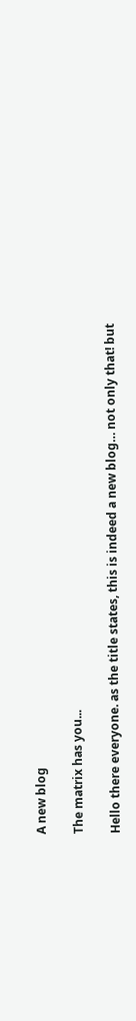A new blog

The matrix has you...

Hello there everyone. as the title states, this is indeed a new blog… not only that! but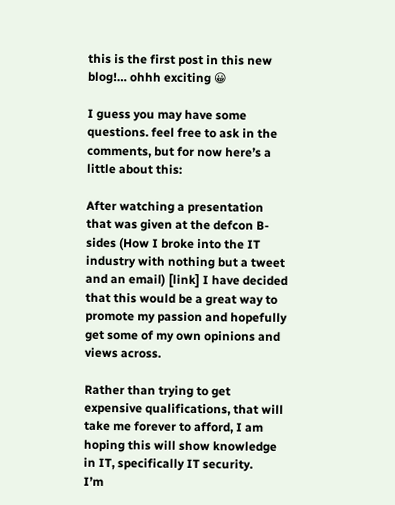this is the first post in this new blog!… ohhh exciting 😀

I guess you may have some questions. feel free to ask in the comments, but for now here’s a little about this:

After watching a presentation that was given at the defcon B-sides (How I broke into the IT industry with nothing but a tweet and an email) [link] I have decided that this would be a great way to promote my passion and hopefully get some of my own opinions and views across.

Rather than trying to get expensive qualifications, that will take me forever to afford, I am hoping this will show knowledge in IT, specifically IT security.
I’m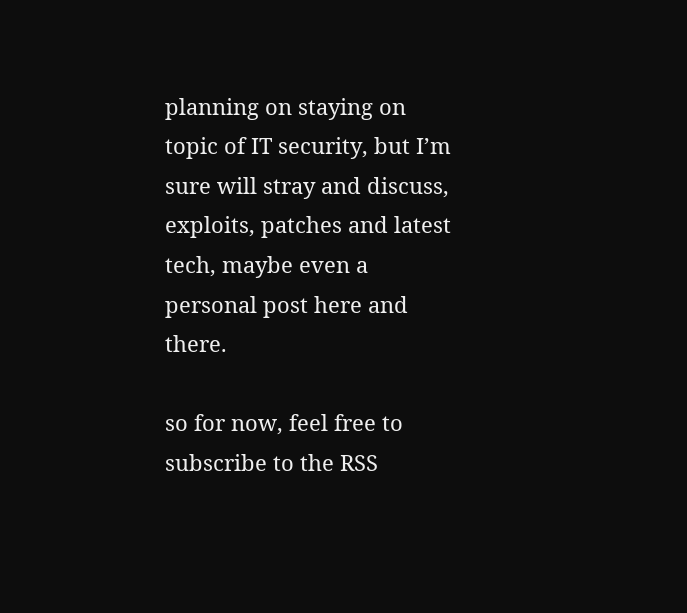planning on staying on topic of IT security, but I’m sure will stray and discuss, exploits, patches and latest tech, maybe even a personal post here and there.

so for now, feel free to subscribe to the RSS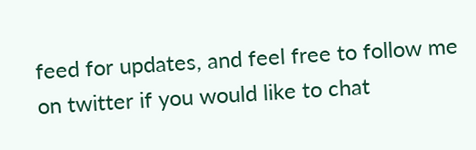feed for updates, and feel free to follow me on twitter if you would like to chat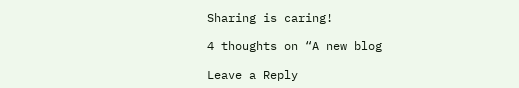Sharing is caring!

4 thoughts on “A new blog

Leave a Reply